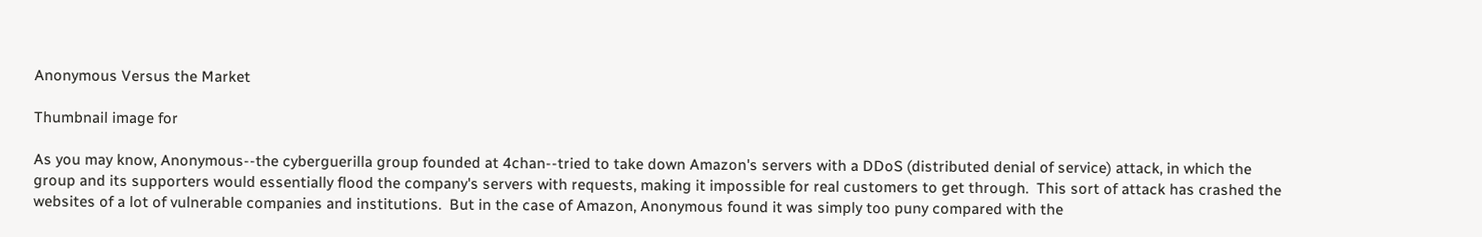Anonymous Versus the Market

Thumbnail image for

As you may know, Anonymous--the cyberguerilla group founded at 4chan--tried to take down Amazon's servers with a DDoS (distributed denial of service) attack, in which the group and its supporters would essentially flood the company's servers with requests, making it impossible for real customers to get through.  This sort of attack has crashed the websites of a lot of vulnerable companies and institutions.  But in the case of Amazon, Anonymous found it was simply too puny compared with the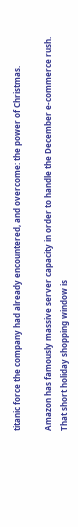titanic force the company had already encountered, and overcome: the power of Christmas.

Amazon has famously massive server capacity in order to handle the December e-commerce rush. That short holiday shopping window is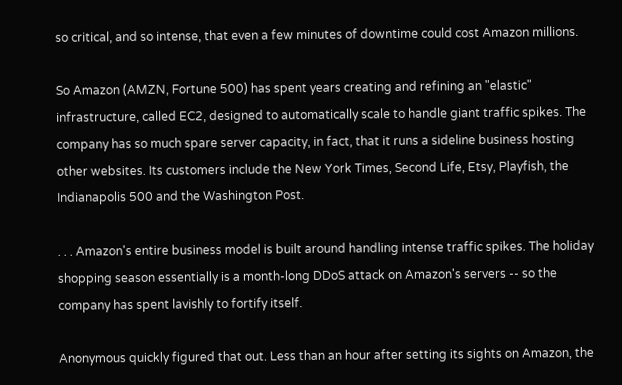so critical, and so intense, that even a few minutes of downtime could cost Amazon millions.

So Amazon (AMZN, Fortune 500) has spent years creating and refining an "elastic" infrastructure, called EC2, designed to automatically scale to handle giant traffic spikes. The company has so much spare server capacity, in fact, that it runs a sideline business hosting other websites. Its customers include the New York Times, Second Life, Etsy, Playfish, the Indianapolis 500 and the Washington Post.

. . . Amazon's entire business model is built around handling intense traffic spikes. The holiday shopping season essentially is a month-long DDoS attack on Amazon's servers -- so the company has spent lavishly to fortify itself.

Anonymous quickly figured that out. Less than an hour after setting its sights on Amazon, the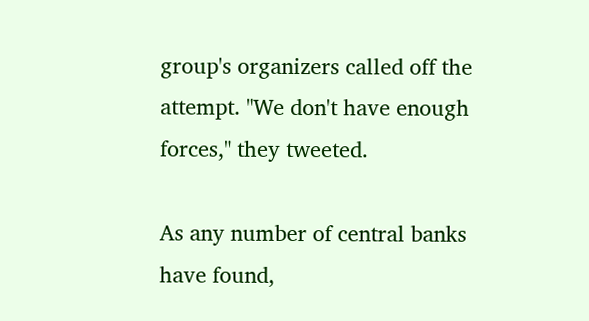group's organizers called off the attempt. "We don't have enough forces," they tweeted.

As any number of central banks have found,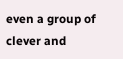even a group of clever and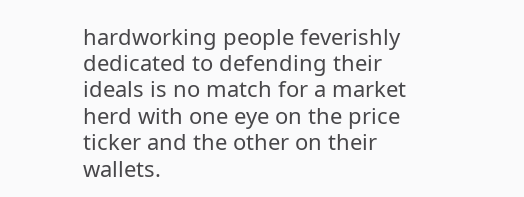hardworking people feverishly dedicated to defending their ideals is no match for a market herd with one eye on the price ticker and the other on their wallets.